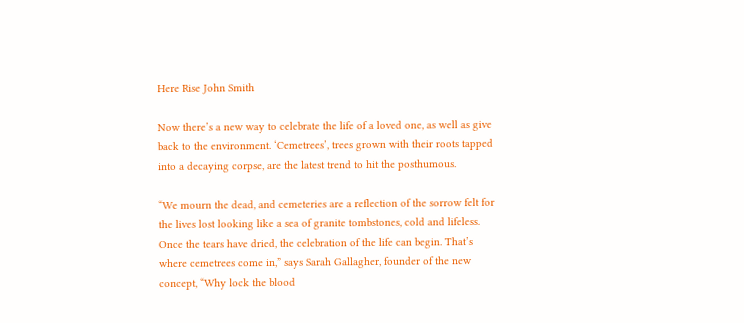Here Rise John Smith

Now there’s a new way to celebrate the life of a loved one, as well as give back to the environment. ‘Cemetrees’, trees grown with their roots tapped into a decaying corpse, are the latest trend to hit the posthumous.

“We mourn the dead, and cemeteries are a reflection of the sorrow felt for the lives lost looking like a sea of granite tombstones, cold and lifeless. Once the tears have dried, the celebration of the life can begin. That’s where cemetrees come in,” says Sarah Gallagher, founder of the new concept, “Why lock the blood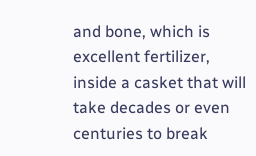and bone, which is excellent fertilizer, inside a casket that will take decades or even centuries to break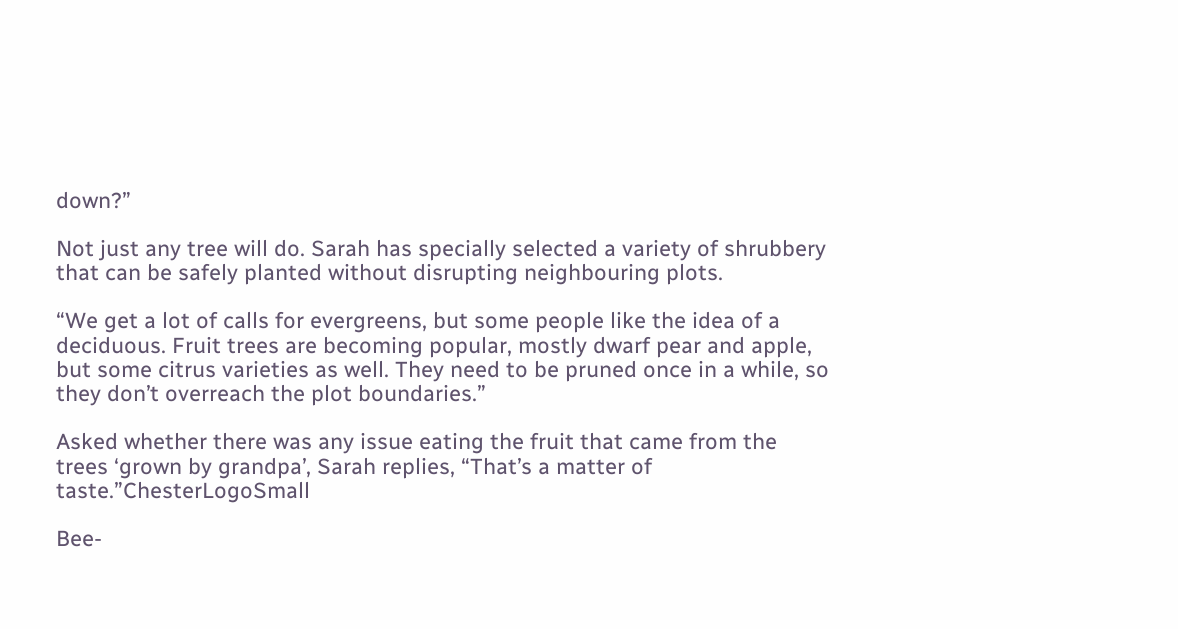down?”

Not just any tree will do. Sarah has specially selected a variety of shrubbery that can be safely planted without disrupting neighbouring plots.

“We get a lot of calls for evergreens, but some people like the idea of a deciduous. Fruit trees are becoming popular, mostly dwarf pear and apple, but some citrus varieties as well. They need to be pruned once in a while, so they don’t overreach the plot boundaries.”

Asked whether there was any issue eating the fruit that came from the trees ‘grown by grandpa’, Sarah replies, “That’s a matter of taste.”ChesterLogoSmall

Bee-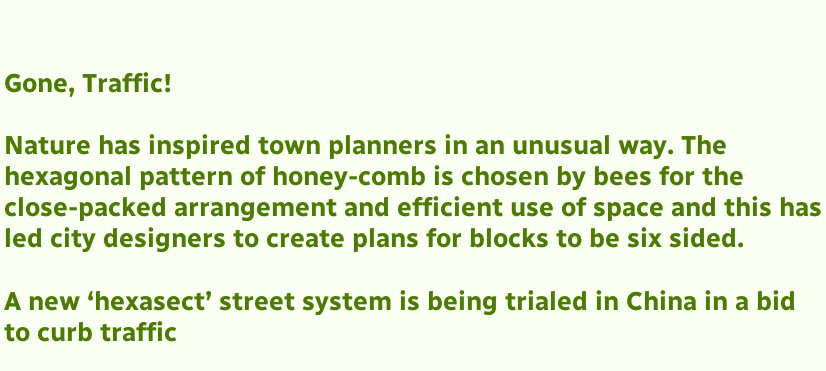Gone, Traffic!

Nature has inspired town planners in an unusual way. The hexagonal pattern of honey-comb is chosen by bees for the close-packed arrangement and efficient use of space and this has led city designers to create plans for blocks to be six sided.

A new ‘hexasect’ street system is being trialed in China in a bid to curb traffic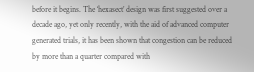before it begins. The ‘hexasect’ design was first suggested over a decade ago, yet only recently, with the aid of advanced computer generated trials, it has been shown that congestion can be reduced by more than a quarter compared with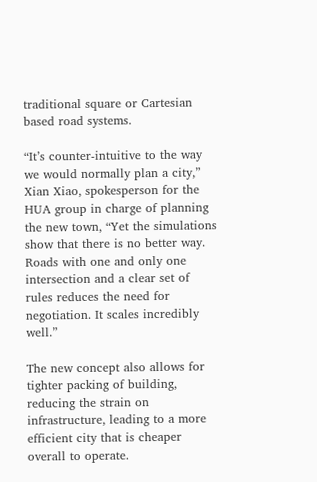traditional square or Cartesian based road systems.

“It’s counter-intuitive to the way we would normally plan a city,” Xian Xiao, spokesperson for the HUA group in charge of planning the new town, “Yet the simulations show that there is no better way. Roads with one and only one intersection and a clear set of rules reduces the need for negotiation. It scales incredibly well.”

The new concept also allows for tighter packing of building, reducing the strain on infrastructure, leading to a more efficient city that is cheaper overall to operate.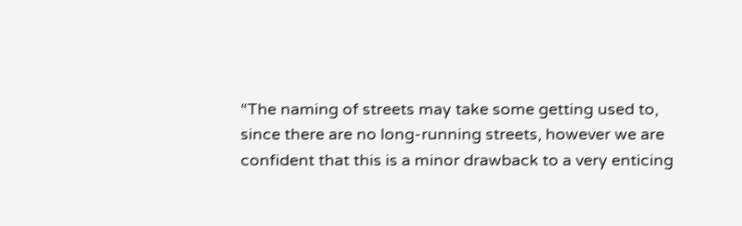“The naming of streets may take some getting used to, since there are no long-running streets, however we are confident that this is a minor drawback to a very enticing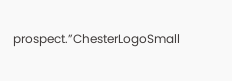prospect.”ChesterLogoSmall